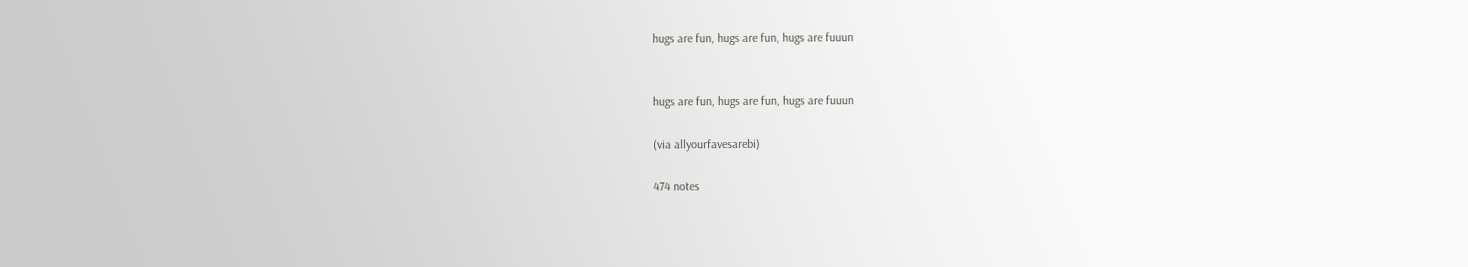hugs are fun, hugs are fun, hugs are fuuun


hugs are fun, hugs are fun, hugs are fuuun

(via allyourfavesarebi)

474 notes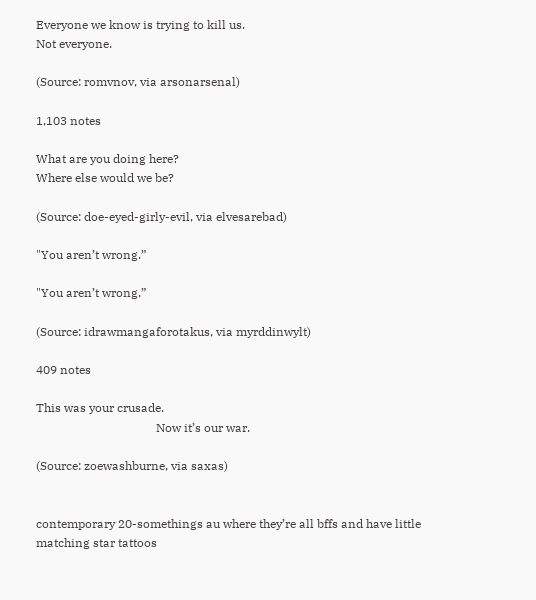Everyone we know is trying to kill us.
Not everyone.

(Source: romvnov, via arsonarsenal)

1,103 notes

What are you doing here?
Where else would we be?

(Source: doe-eyed-girly-evil, via elvesarebad)

"You aren’t wrong.”

"You aren’t wrong.”

(Source: idrawmangaforotakus, via myrddinwylt)

409 notes

This was your crusade.
                                        Now it’s our war.

(Source: zoewashburne, via saxas)


contemporary 20-somethings au where they’re all bffs and have little matching star tattoos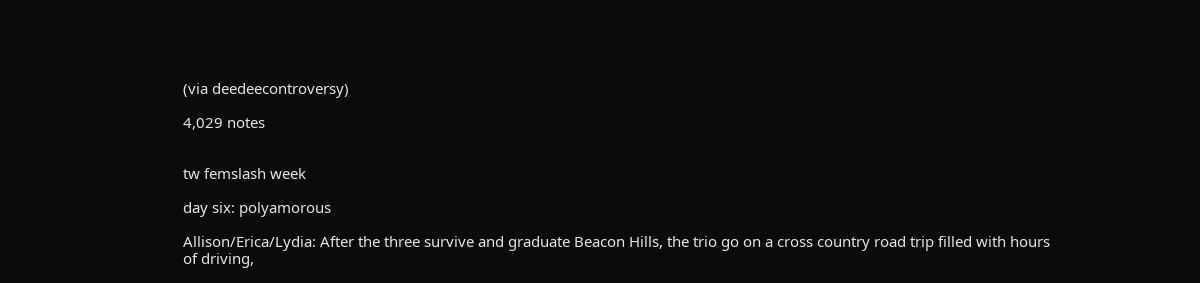(via deedeecontroversy)

4,029 notes


tw femslash week

day six: polyamorous

Allison/Erica/Lydia: After the three survive and graduate Beacon Hills, the trio go on a cross country road trip filled with hours of driving,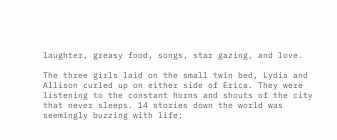laughter, greasy food, songs, star gazing, and love.

The three girls laid on the small twin bed, Lydia and Allison curled up on either side of Erica. They were listening to the constant horns and shouts of the city that never sleeps. 14 stories down the world was seemingly buzzing with life;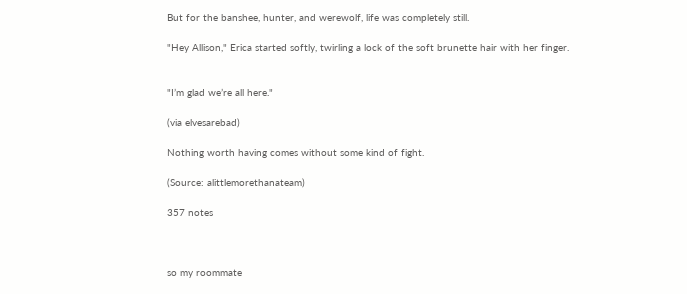But for the banshee, hunter, and werewolf, life was completely still.

"Hey Allison," Erica started softly, twirling a lock of the soft brunette hair with her finger.


"I’m glad we’re all here."

(via elvesarebad)

Nothing worth having comes without some kind of fight.

(Source: alittlemorethanateam)

357 notes



so my roommate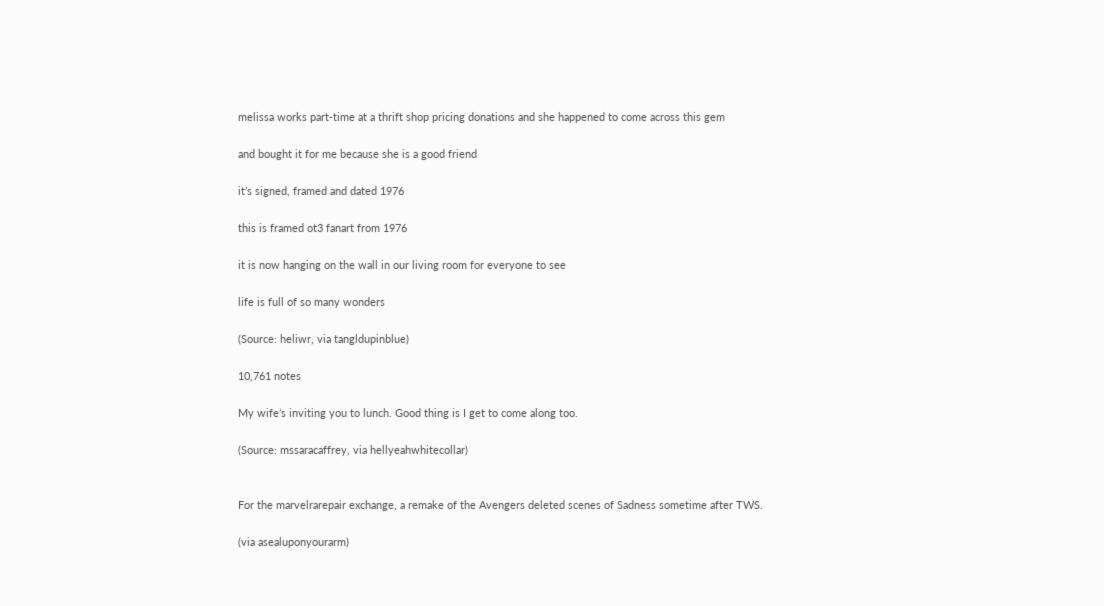melissa works part-time at a thrift shop pricing donations and she happened to come across this gem

and bought it for me because she is a good friend

it’s signed, framed and dated 1976

this is framed ot3 fanart from 1976

it is now hanging on the wall in our living room for everyone to see

life is full of so many wonders

(Source: heliwr, via tangldupinblue)

10,761 notes

My wife’s inviting you to lunch. Good thing is I get to come along too.

(Source: mssaracaffrey, via hellyeahwhitecollar)


For the marvelrarepair exchange, a remake of the Avengers deleted scenes of Sadness sometime after TWS.

(via asealuponyourarm)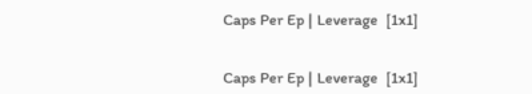Caps Per Ep | Leverage  [1x1]


Caps Per Ep | Leverage  [1x1]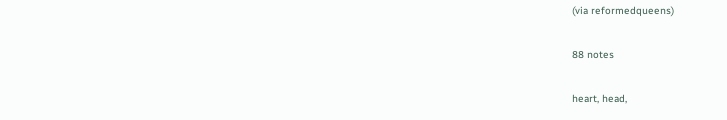(via reformedqueens)

88 notes

heart, head,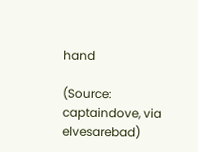hand

(Source: captaindove, via elvesarebad)